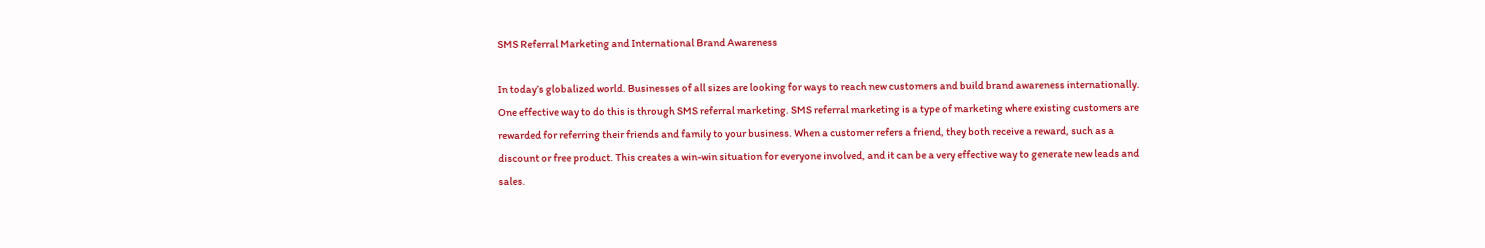SMS Referral Marketing and International Brand Awareness

In today’s globalized world. Businesses of all sizes are looking for ways to reach new customers and build brand awareness internationally. One effective way to do this is through SMS referral marketing. SMS referral marketing is a type of marketing where existing customers are rewarded for referring their friends and family to your business. When a customer refers a friend, they both receive a reward, such as a discount or free product. This creates a win-win situation for everyone involved, and it can be a very effective way to generate new leads and sales.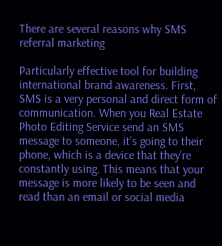There are several reasons why SMS referral marketing

Particularly effective tool for building international brand awareness. First, SMS is a very personal and direct form of communication. When you Real Estate Photo Editing Service send an SMS message to someone, it’s going to their phone, which is a device that they’re constantly using. This means that your message is more likely to be seen and read than an email or social media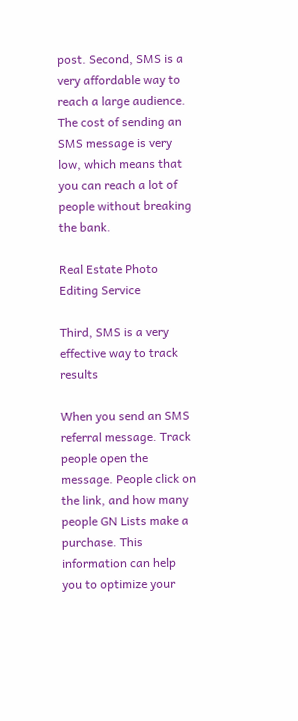post. Second, SMS is a very affordable way to reach a large audience. The cost of sending an SMS message is very low, which means that you can reach a lot of people without breaking the bank.

Real Estate Photo Editing Service

Third, SMS is a very effective way to track results

When you send an SMS referral message. Track people open the message. People click on the link, and how many people GN Lists make a purchase. This information can help you to optimize your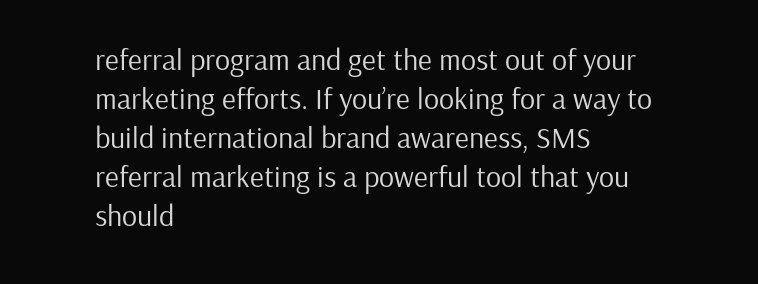referral program and get the most out of your marketing efforts. If you’re looking for a way to build international brand awareness, SMS referral marketing is a powerful tool that you should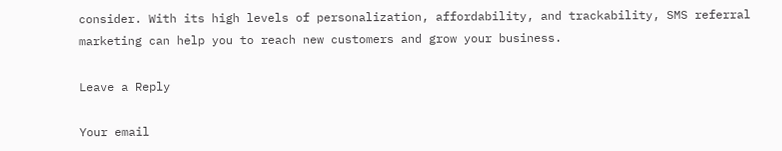consider. With its high levels of personalization, affordability, and trackability, SMS referral marketing can help you to reach new customers and grow your business.

Leave a Reply

Your email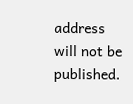address will not be published.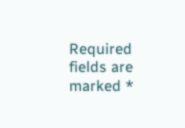Required fields are marked *